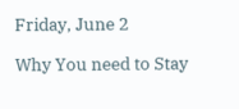Friday, June 2

Why You need to Stay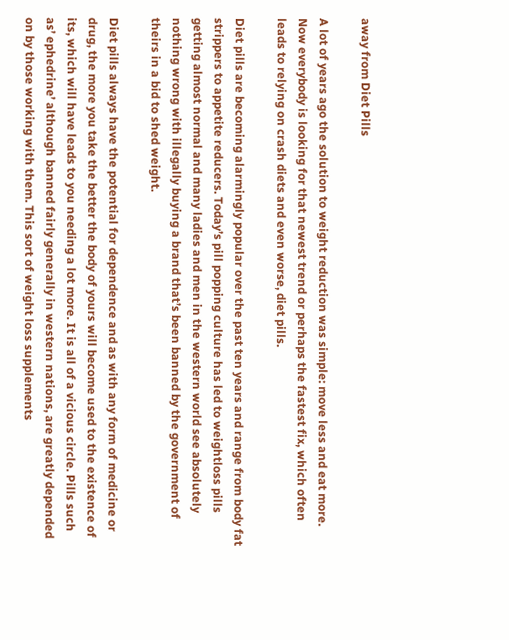away from Diet Pills

A lot of years ago the solution to weight reduction was simple: move less and eat more. Now everybody is looking for that newest trend or perhaps the fastest fix, which often leads to relying on crash diets and even worse, diet pills.

Diet pills are becoming alarmingly popular over the past ten years and range from body fat strippers to appetite reducers. Today’s pill popping culture has led to weightloss pills getting almost normal and many ladies and men in the western world see absolutely nothing wrong with illegally buying a brand that’s been banned by the government of theirs in a bid to shed weight.

Diet pills always have the potential for dependence and as with any form of medicine or drug, the more you take the better the body of yours will become used to the existence of its, which will have leads to you needing a lot more. It is all of a vicious circle. Pills such as’ ephedrine’ although banned fairly generally in western nations, are greatly depended on by those working with them. This sort of weight loss supplements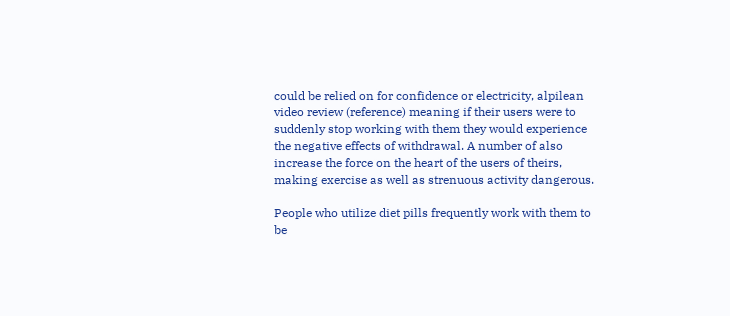could be relied on for confidence or electricity, alpilean video review (reference) meaning if their users were to suddenly stop working with them they would experience the negative effects of withdrawal. A number of also increase the force on the heart of the users of theirs, making exercise as well as strenuous activity dangerous.

People who utilize diet pills frequently work with them to be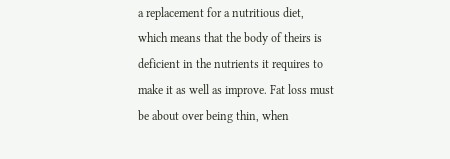a replacement for a nutritious diet, which means that the body of theirs is deficient in the nutrients it requires to make it as well as improve. Fat loss must be about over being thin, when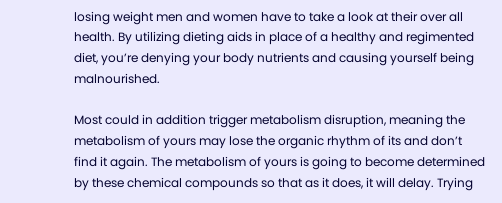losing weight men and women have to take a look at their over all health. By utilizing dieting aids in place of a healthy and regimented diet, you’re denying your body nutrients and causing yourself being malnourished.

Most could in addition trigger metabolism disruption, meaning the metabolism of yours may lose the organic rhythm of its and don’t find it again. The metabolism of yours is going to become determined by these chemical compounds so that as it does, it will delay. Trying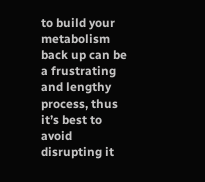to build your metabolism back up can be a frustrating and lengthy process, thus it’s best to avoid disrupting it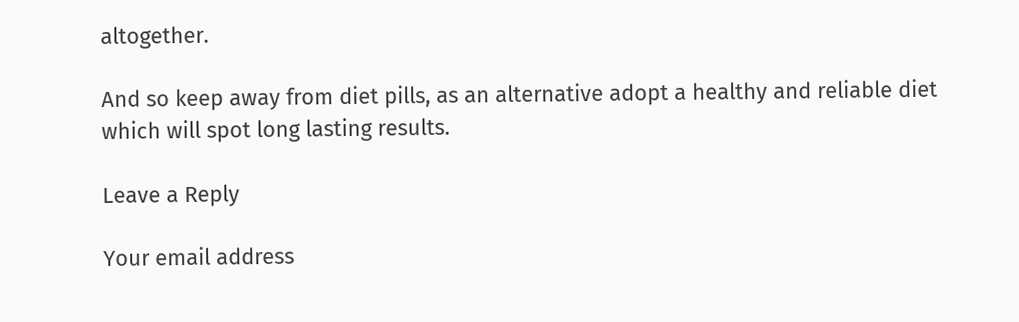altogether.

And so keep away from diet pills, as an alternative adopt a healthy and reliable diet which will spot long lasting results.

Leave a Reply

Your email address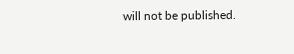will not be published.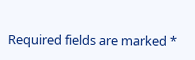Required fields are marked *